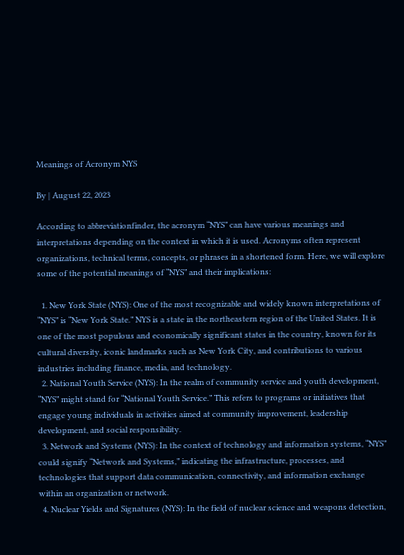Meanings of Acronym NYS

By | August 22, 2023

According to abbreviationfinder, the acronym “NYS” can have various meanings and interpretations depending on the context in which it is used. Acronyms often represent organizations, technical terms, concepts, or phrases in a shortened form. Here, we will explore some of the potential meanings of “NYS” and their implications:

  1. New York State (NYS): One of the most recognizable and widely known interpretations of “NYS” is “New York State.” NYS is a state in the northeastern region of the United States. It is one of the most populous and economically significant states in the country, known for its cultural diversity, iconic landmarks such as New York City, and contributions to various industries including finance, media, and technology.
  2. National Youth Service (NYS): In the realm of community service and youth development, “NYS” might stand for “National Youth Service.” This refers to programs or initiatives that engage young individuals in activities aimed at community improvement, leadership development, and social responsibility.
  3. Network and Systems (NYS): In the context of technology and information systems, “NYS” could signify “Network and Systems,” indicating the infrastructure, processes, and technologies that support data communication, connectivity, and information exchange within an organization or network.
  4. Nuclear Yields and Signatures (NYS): In the field of nuclear science and weapons detection,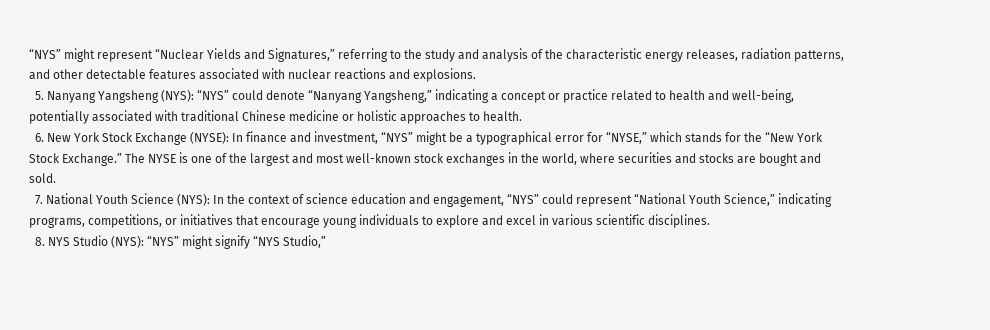“NYS” might represent “Nuclear Yields and Signatures,” referring to the study and analysis of the characteristic energy releases, radiation patterns, and other detectable features associated with nuclear reactions and explosions.
  5. Nanyang Yangsheng (NYS): “NYS” could denote “Nanyang Yangsheng,” indicating a concept or practice related to health and well-being, potentially associated with traditional Chinese medicine or holistic approaches to health.
  6. New York Stock Exchange (NYSE): In finance and investment, “NYS” might be a typographical error for “NYSE,” which stands for the “New York Stock Exchange.” The NYSE is one of the largest and most well-known stock exchanges in the world, where securities and stocks are bought and sold.
  7. National Youth Science (NYS): In the context of science education and engagement, “NYS” could represent “National Youth Science,” indicating programs, competitions, or initiatives that encourage young individuals to explore and excel in various scientific disciplines.
  8. NYS Studio (NYS): “NYS” might signify “NYS Studio,”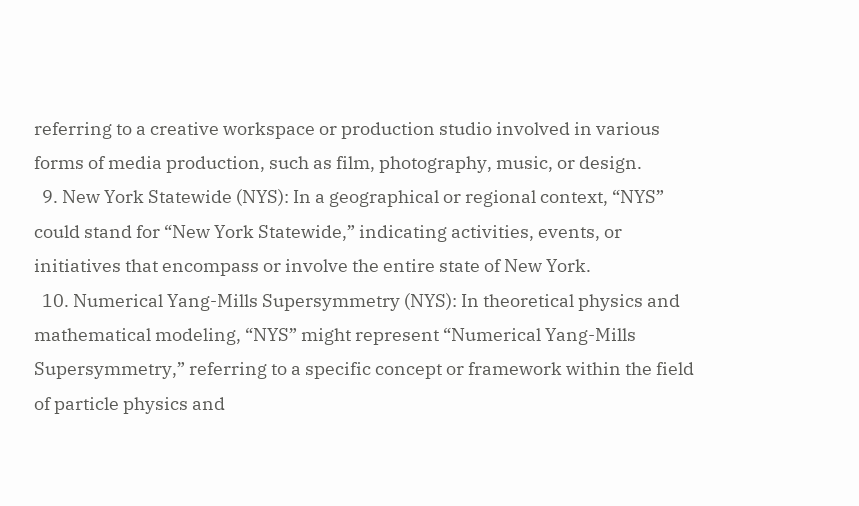referring to a creative workspace or production studio involved in various forms of media production, such as film, photography, music, or design.
  9. New York Statewide (NYS): In a geographical or regional context, “NYS” could stand for “New York Statewide,” indicating activities, events, or initiatives that encompass or involve the entire state of New York.
  10. Numerical Yang-Mills Supersymmetry (NYS): In theoretical physics and mathematical modeling, “NYS” might represent “Numerical Yang-Mills Supersymmetry,” referring to a specific concept or framework within the field of particle physics and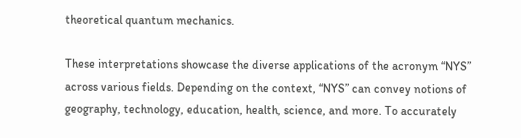theoretical quantum mechanics.

These interpretations showcase the diverse applications of the acronym “NYS” across various fields. Depending on the context, “NYS” can convey notions of geography, technology, education, health, science, and more. To accurately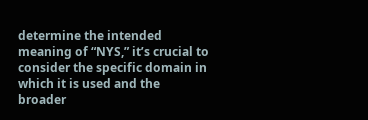determine the intended meaning of “NYS,” it’s crucial to consider the specific domain in which it is used and the broader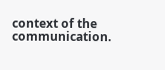context of the communication.